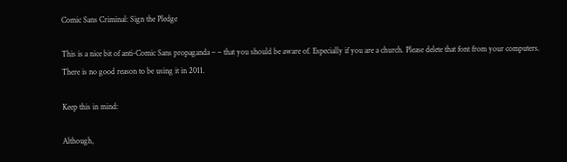Comic Sans Criminal: Sign the Pledge

This is a nice bit of anti-Comic Sans propaganda – – that you should be aware of. Especially if you are a church. Please delete that font from your computers. There is no good reason to be using it in 2011.

Keep this in mind:

Although,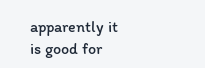apparently it is good for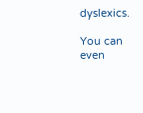dyslexics.

You can even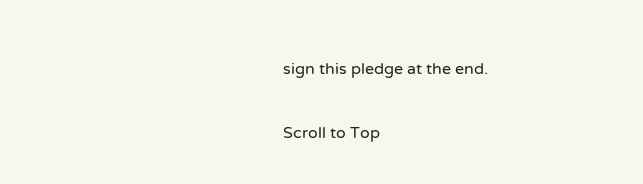sign this pledge at the end.

Scroll to Top